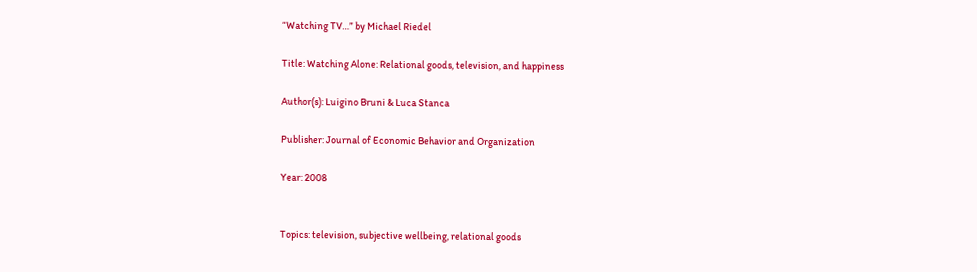“Watching TV…” by Michael Riedel

Title: Watching Alone: Relational goods, television, and happiness

Author(s): Luigino Bruni & Luca Stanca

Publisher: Journal of Economic Behavior and Organization

Year: 2008


Topics: television, subjective wellbeing, relational goods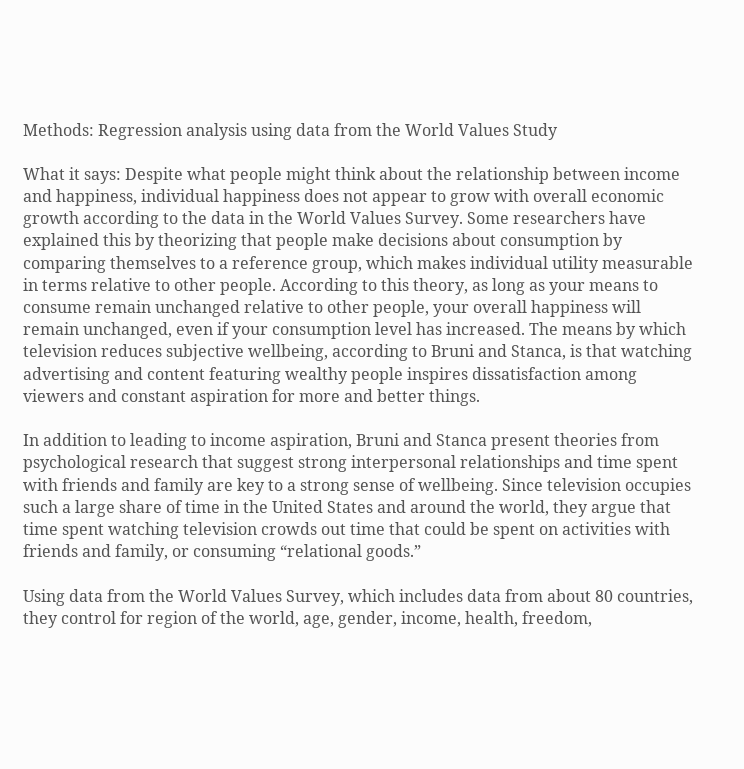Methods: Regression analysis using data from the World Values Study

What it says: Despite what people might think about the relationship between income and happiness, individual happiness does not appear to grow with overall economic growth according to the data in the World Values Survey. Some researchers have explained this by theorizing that people make decisions about consumption by comparing themselves to a reference group, which makes individual utility measurable in terms relative to other people. According to this theory, as long as your means to consume remain unchanged relative to other people, your overall happiness will remain unchanged, even if your consumption level has increased. The means by which television reduces subjective wellbeing, according to Bruni and Stanca, is that watching advertising and content featuring wealthy people inspires dissatisfaction among viewers and constant aspiration for more and better things.

In addition to leading to income aspiration, Bruni and Stanca present theories from psychological research that suggest strong interpersonal relationships and time spent with friends and family are key to a strong sense of wellbeing. Since television occupies such a large share of time in the United States and around the world, they argue that time spent watching television crowds out time that could be spent on activities with friends and family, or consuming “relational goods.”

Using data from the World Values Survey, which includes data from about 80 countries, they control for region of the world, age, gender, income, health, freedom,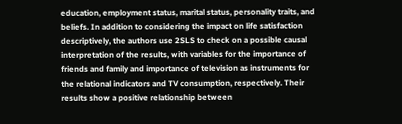education, employment status, marital status, personality traits, and beliefs. In addition to considering the impact on life satisfaction descriptively, the authors use 2SLS to check on a possible causal interpretation of the results, with variables for the importance of friends and family and importance of television as instruments for the relational indicators and TV consumption, respectively. Their results show a positive relationship between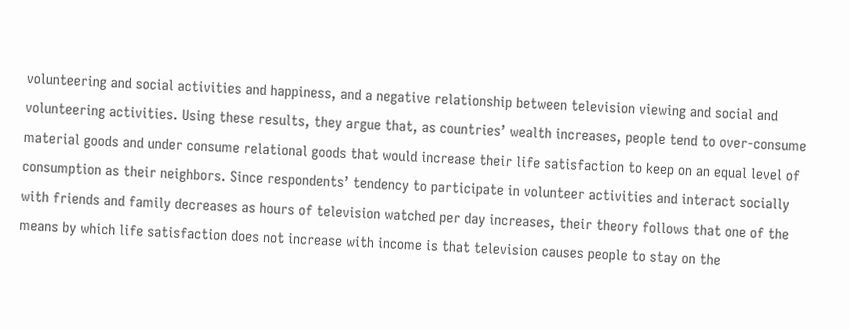volunteering and social activities and happiness, and a negative relationship between television viewing and social and volunteering activities. Using these results, they argue that, as countries’ wealth increases, people tend to over-consume material goods and under consume relational goods that would increase their life satisfaction to keep on an equal level of consumption as their neighbors. Since respondents’ tendency to participate in volunteer activities and interact socially with friends and family decreases as hours of television watched per day increases, their theory follows that one of the means by which life satisfaction does not increase with income is that television causes people to stay on the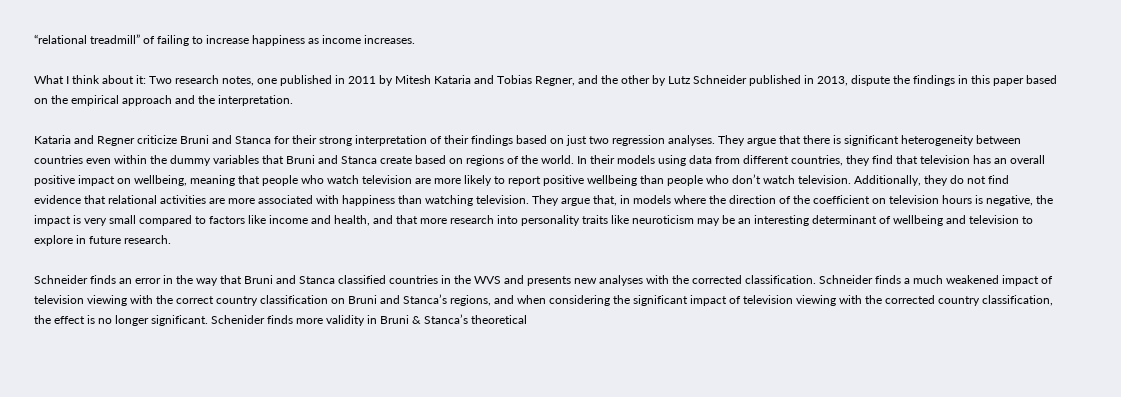“relational treadmill” of failing to increase happiness as income increases.

What I think about it: Two research notes, one published in 2011 by Mitesh Kataria and Tobias Regner, and the other by Lutz Schneider published in 2013, dispute the findings in this paper based on the empirical approach and the interpretation.

Kataria and Regner criticize Bruni and Stanca for their strong interpretation of their findings based on just two regression analyses. They argue that there is significant heterogeneity between countries even within the dummy variables that Bruni and Stanca create based on regions of the world. In their models using data from different countries, they find that television has an overall positive impact on wellbeing, meaning that people who watch television are more likely to report positive wellbeing than people who don’t watch television. Additionally, they do not find evidence that relational activities are more associated with happiness than watching television. They argue that, in models where the direction of the coefficient on television hours is negative, the impact is very small compared to factors like income and health, and that more research into personality traits like neuroticism may be an interesting determinant of wellbeing and television to explore in future research.

Schneider finds an error in the way that Bruni and Stanca classified countries in the WVS and presents new analyses with the corrected classification. Schneider finds a much weakened impact of television viewing with the correct country classification on Bruni and Stanca’s regions, and when considering the significant impact of television viewing with the corrected country classification, the effect is no longer significant. Schenider finds more validity in Bruni & Stanca’s theoretical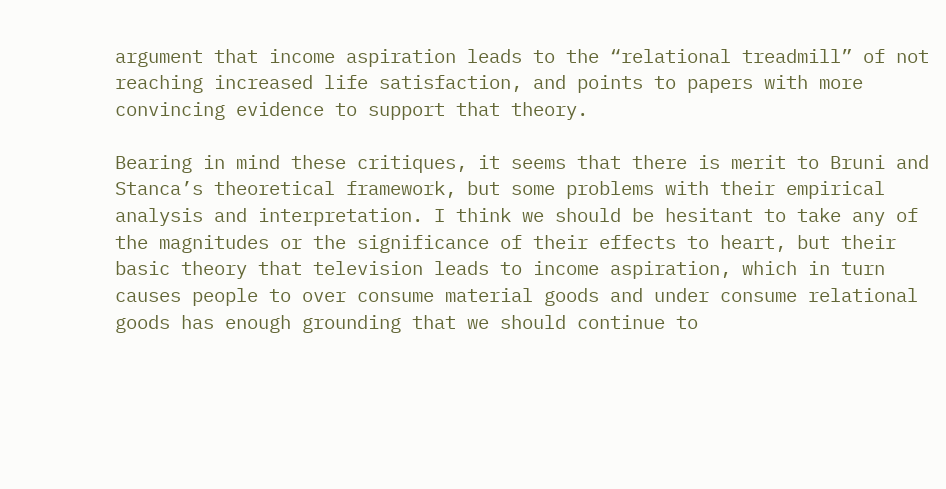argument that income aspiration leads to the “relational treadmill” of not reaching increased life satisfaction, and points to papers with more convincing evidence to support that theory.

Bearing in mind these critiques, it seems that there is merit to Bruni and Stanca’s theoretical framework, but some problems with their empirical analysis and interpretation. I think we should be hesitant to take any of the magnitudes or the significance of their effects to heart, but their basic theory that television leads to income aspiration, which in turn causes people to over consume material goods and under consume relational goods has enough grounding that we should continue to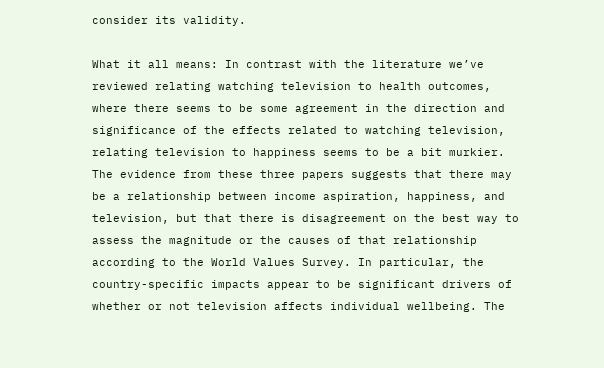consider its validity.

What it all means: In contrast with the literature we’ve reviewed relating watching television to health outcomes, where there seems to be some agreement in the direction and significance of the effects related to watching television, relating television to happiness seems to be a bit murkier. The evidence from these three papers suggests that there may be a relationship between income aspiration, happiness, and television, but that there is disagreement on the best way to assess the magnitude or the causes of that relationship according to the World Values Survey. In particular, the country-specific impacts appear to be significant drivers of whether or not television affects individual wellbeing. The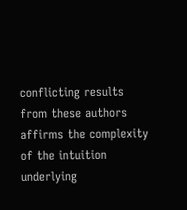conflicting results from these authors affirms the complexity of the intuition underlying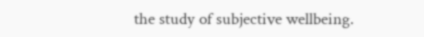the study of subjective wellbeing.